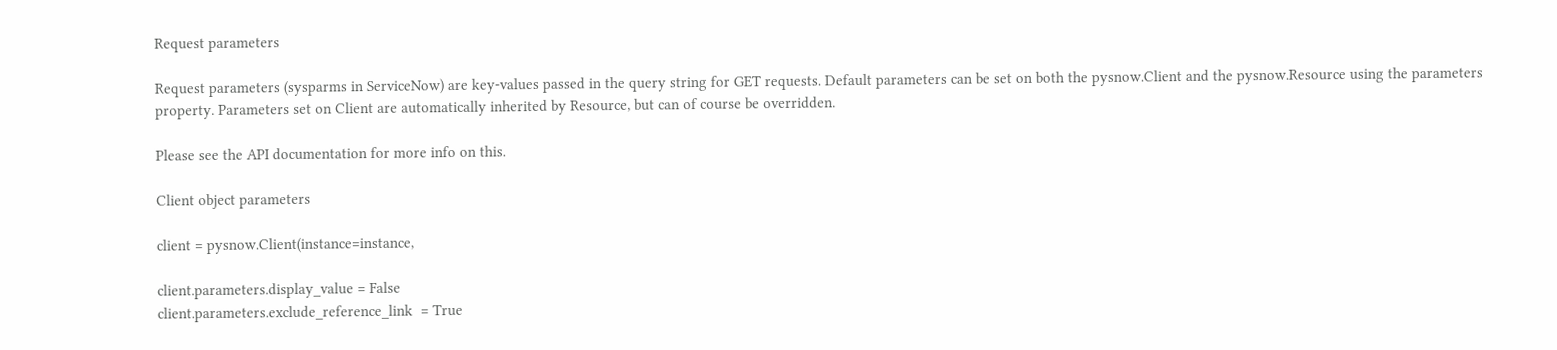Request parameters

Request parameters (sysparms in ServiceNow) are key-values passed in the query string for GET requests. Default parameters can be set on both the pysnow.Client and the pysnow.Resource using the parameters property. Parameters set on Client are automatically inherited by Resource, but can of course be overridden.

Please see the API documentation for more info on this.

Client object parameters

client = pysnow.Client(instance=instance,

client.parameters.display_value = False
client.parameters.exclude_reference_link  = True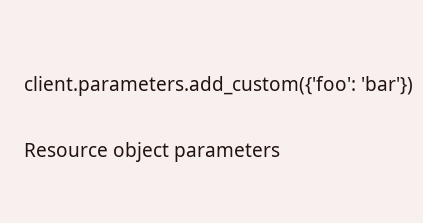client.parameters.add_custom({'foo': 'bar'})

Resource object parameters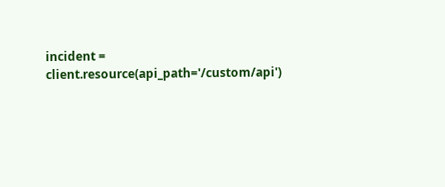incident = client.resource(api_path='/custom/api')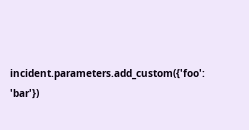incident.parameters.add_custom({'foo': 'bar'})